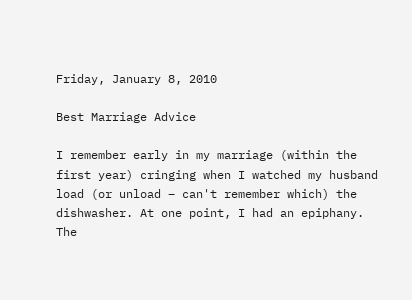Friday, January 8, 2010

Best Marriage Advice

I remember early in my marriage (within the first year) cringing when I watched my husband load (or unload – can't remember which) the dishwasher. At one point, I had an epiphany. The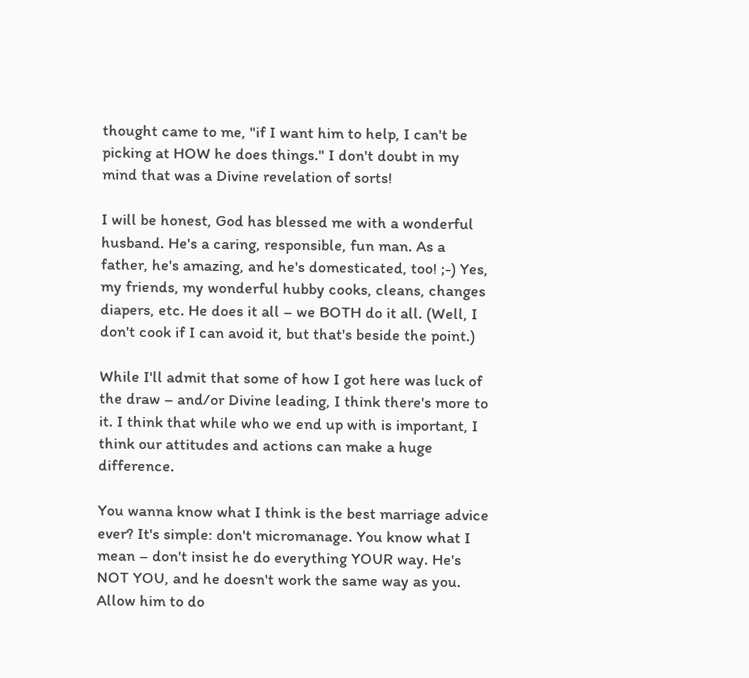thought came to me, "if I want him to help, I can't be picking at HOW he does things." I don't doubt in my mind that was a Divine revelation of sorts!

I will be honest, God has blessed me with a wonderful husband. He's a caring, responsible, fun man. As a father, he's amazing, and he's domesticated, too! ;-) Yes, my friends, my wonderful hubby cooks, cleans, changes diapers, etc. He does it all – we BOTH do it all. (Well, I don't cook if I can avoid it, but that's beside the point.)

While I'll admit that some of how I got here was luck of the draw – and/or Divine leading, I think there's more to it. I think that while who we end up with is important, I think our attitudes and actions can make a huge difference.

You wanna know what I think is the best marriage advice ever? It's simple: don't micromanage. You know what I mean – don't insist he do everything YOUR way. He's NOT YOU, and he doesn't work the same way as you. Allow him to do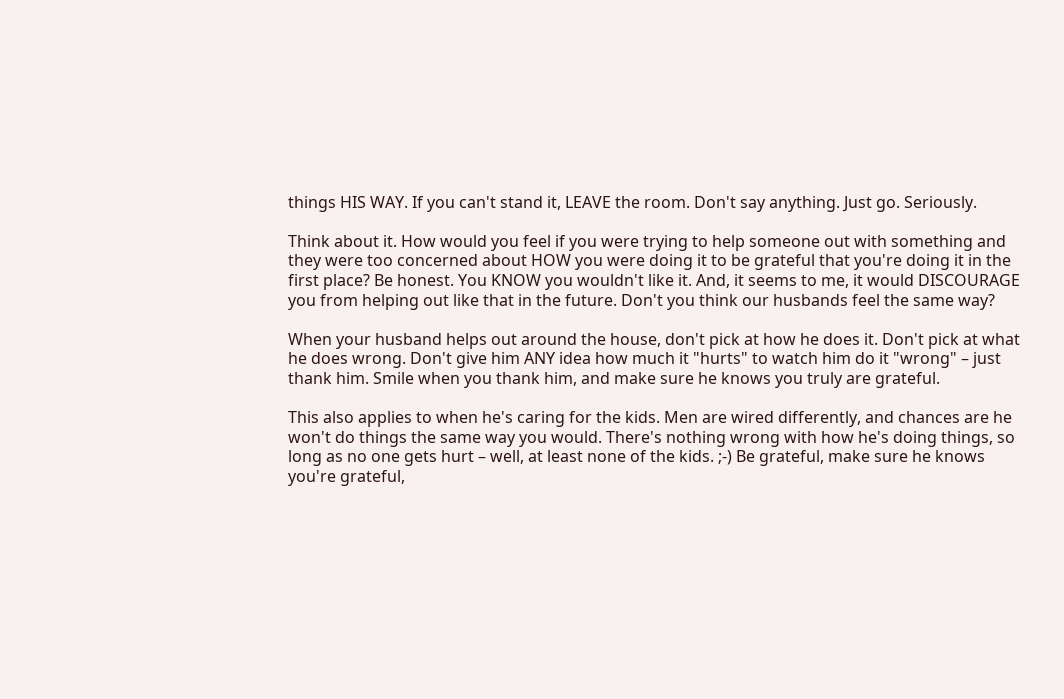things HIS WAY. If you can't stand it, LEAVE the room. Don't say anything. Just go. Seriously.

Think about it. How would you feel if you were trying to help someone out with something and they were too concerned about HOW you were doing it to be grateful that you're doing it in the first place? Be honest. You KNOW you wouldn't like it. And, it seems to me, it would DISCOURAGE you from helping out like that in the future. Don't you think our husbands feel the same way?

When your husband helps out around the house, don't pick at how he does it. Don't pick at what he does wrong. Don't give him ANY idea how much it "hurts" to watch him do it "wrong" – just thank him. Smile when you thank him, and make sure he knows you truly are grateful.

This also applies to when he's caring for the kids. Men are wired differently, and chances are he won't do things the same way you would. There's nothing wrong with how he's doing things, so long as no one gets hurt – well, at least none of the kids. ;-) Be grateful, make sure he knows you're grateful,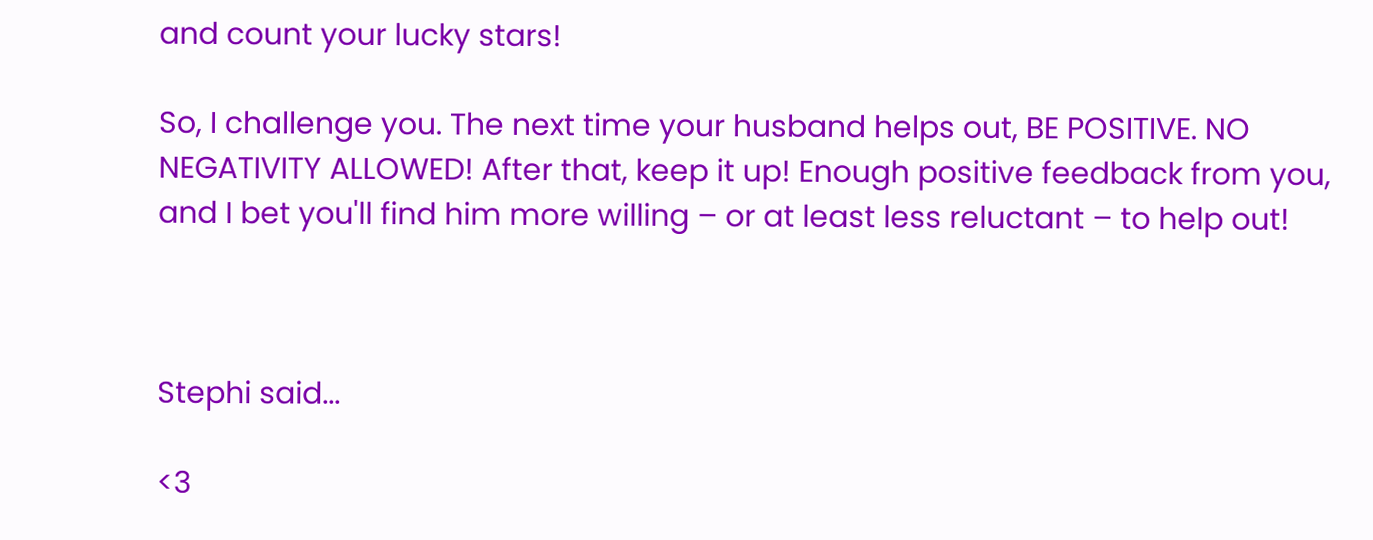and count your lucky stars!

So, I challenge you. The next time your husband helps out, BE POSITIVE. NO NEGATIVITY ALLOWED! After that, keep it up! Enough positive feedback from you, and I bet you'll find him more willing – or at least less reluctant – to help out!



Stephi said...

<3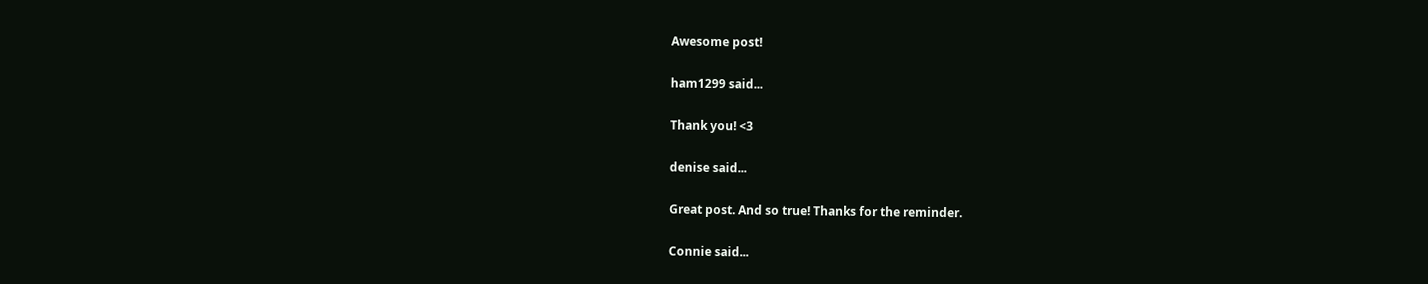Awesome post!

ham1299 said...

Thank you! <3

denise said...

Great post. And so true! Thanks for the reminder.

Connie said...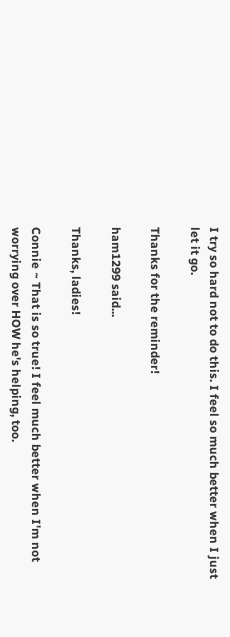I try so hard not to do this. I feel so much better when I just let it go.

Thanks for the reminder!

ham1299 said...

Thanks, ladies!

Connie ~ That is so true! I feel much better when I'm not worrying over HOW he's helping, too.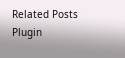Related Posts Plugin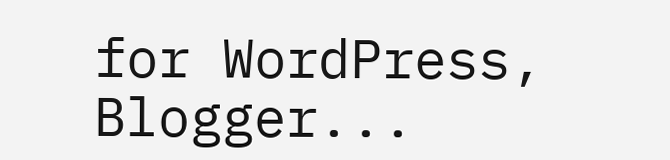for WordPress, Blogger...